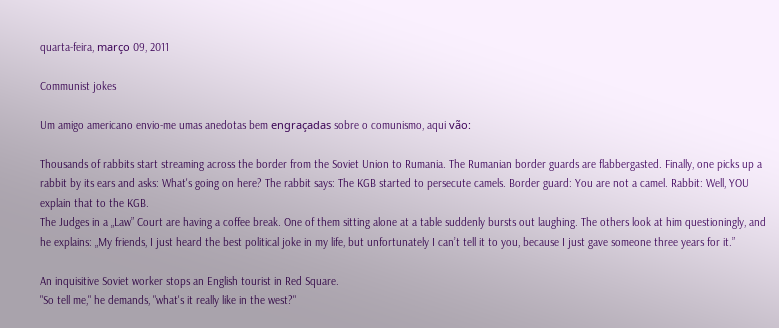quarta-feira, março 09, 2011

Communist jokes

Um amigo americano envio-me umas anedotas bem engraçadas sobre o comunismo, aqui vão:

Thousands of rabbits start streaming across the border from the Soviet Union to Rumania. The Rumanian border guards are flabbergasted. Finally, one picks up a rabbit by its ears and asks: What's going on here? The rabbit says: The KGB started to persecute camels. Border guard: You are not a camel. Rabbit: Well, YOU explain that to the KGB.
The Judges in a „Law” Court are having a coffee break. One of them sitting alone at a table suddenly bursts out laughing. The others look at him questioningly, and he explains: „My friends, I just heard the best political joke in my life, but unfortunately I can’t tell it to you, because I just gave someone three years for it.”

An inquisitive Soviet worker stops an English tourist in Red Square.
"So tell me," he demands, "what's it really like in the west?"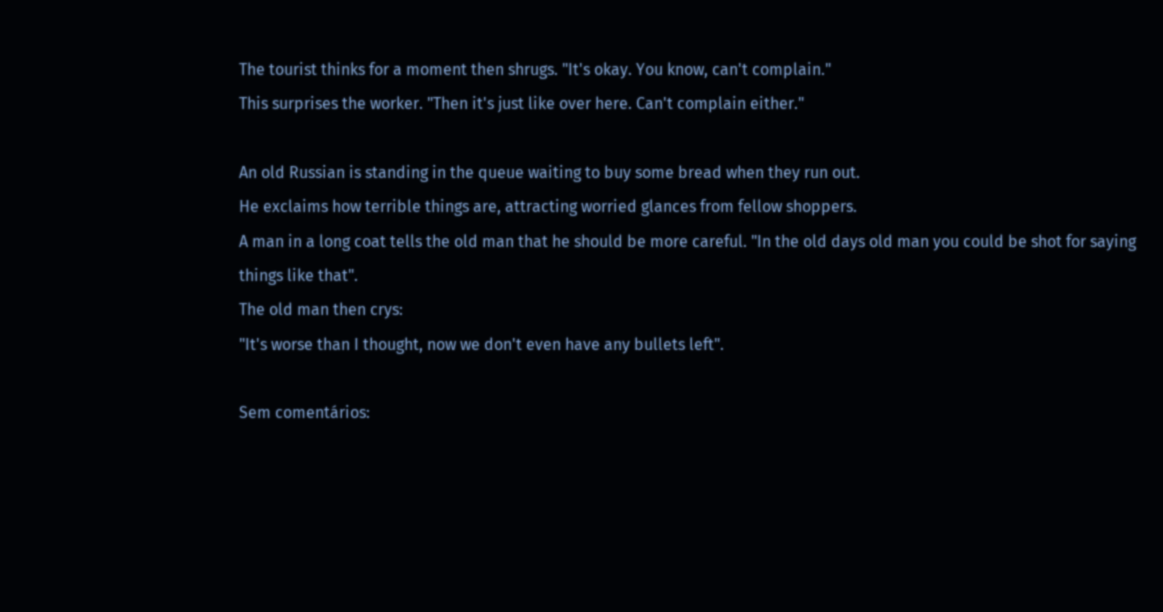The tourist thinks for a moment then shrugs. "It's okay. You know, can't complain."
This surprises the worker. "Then it's just like over here. Can't complain either."

An old Russian is standing in the queue waiting to buy some bread when they run out.
He exclaims how terrible things are, attracting worried glances from fellow shoppers.
A man in a long coat tells the old man that he should be more careful. "In the old days old man you could be shot for saying things like that".
The old man then crys:
"It's worse than I thought, now we don't even have any bullets left".

Sem comentários: